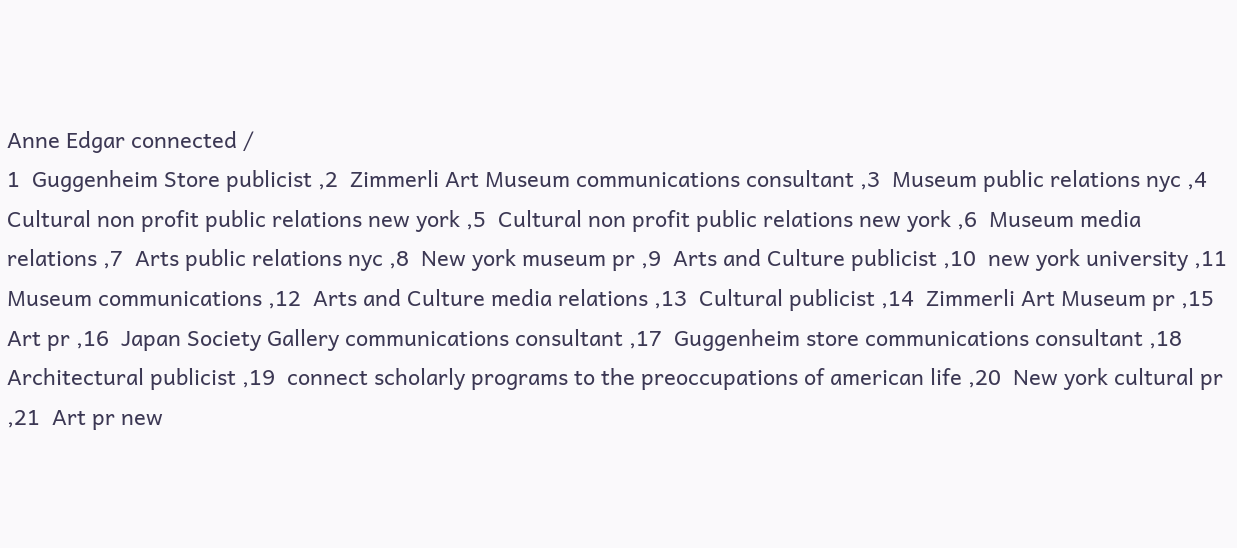Anne Edgar connected /
1  Guggenheim Store publicist ,2  Zimmerli Art Museum communications consultant ,3  Museum public relations nyc ,4  Cultural non profit public relations new york ,5  Cultural non profit public relations new york ,6  Museum media relations ,7  Arts public relations nyc ,8  New york museum pr ,9  Arts and Culture publicist ,10  new york university ,11  Museum communications ,12  Arts and Culture media relations ,13  Cultural publicist ,14  Zimmerli Art Museum pr ,15  Art pr ,16  Japan Society Gallery communications consultant ,17  Guggenheim store communications consultant ,18  Architectural publicist ,19  connect scholarly programs to the preoccupations of american life ,20  New york cultural pr ,21  Art pr new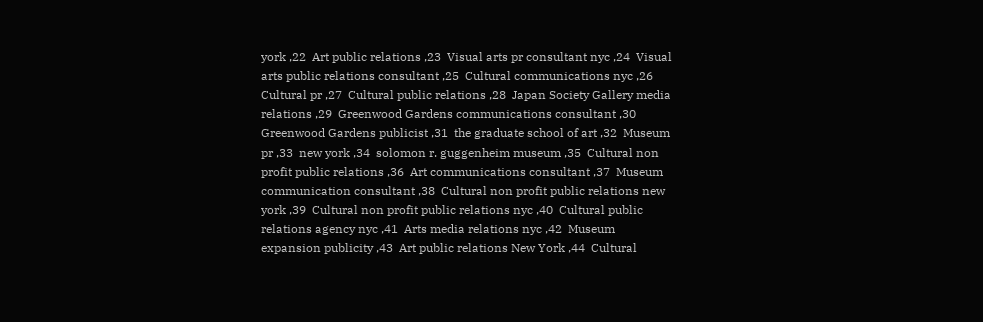york ,22  Art public relations ,23  Visual arts pr consultant nyc ,24  Visual arts public relations consultant ,25  Cultural communications nyc ,26  Cultural pr ,27  Cultural public relations ,28  Japan Society Gallery media relations ,29  Greenwood Gardens communications consultant ,30  Greenwood Gardens publicist ,31  the graduate school of art ,32  Museum pr ,33  new york ,34  solomon r. guggenheim museum ,35  Cultural non profit public relations ,36  Art communications consultant ,37  Museum communication consultant ,38  Cultural non profit public relations new york ,39  Cultural non profit public relations nyc ,40  Cultural public relations agency nyc ,41  Arts media relations nyc ,42  Museum expansion publicity ,43  Art public relations New York ,44  Cultural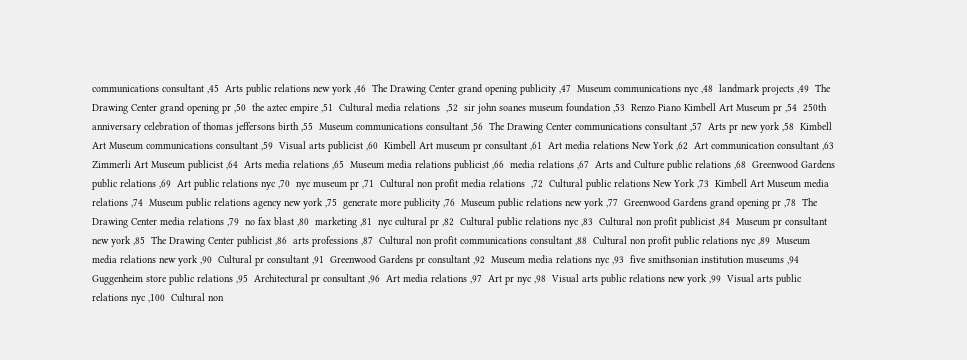communications consultant ,45  Arts public relations new york ,46  The Drawing Center grand opening publicity ,47  Museum communications nyc ,48  landmark projects ,49  The Drawing Center grand opening pr ,50  the aztec empire ,51  Cultural media relations  ,52  sir john soanes museum foundation ,53  Renzo Piano Kimbell Art Museum pr ,54  250th anniversary celebration of thomas jeffersons birth ,55  Museum communications consultant ,56  The Drawing Center communications consultant ,57  Arts pr new york ,58  Kimbell Art Museum communications consultant ,59  Visual arts publicist ,60  Kimbell Art museum pr consultant ,61  Art media relations New York ,62  Art communication consultant ,63  Zimmerli Art Museum publicist ,64  Arts media relations ,65  Museum media relations publicist ,66  media relations ,67  Arts and Culture public relations ,68  Greenwood Gardens public relations ,69  Art public relations nyc ,70  nyc museum pr ,71  Cultural non profit media relations  ,72  Cultural public relations New York ,73  Kimbell Art Museum media relations ,74  Museum public relations agency new york ,75  generate more publicity ,76  Museum public relations new york ,77  Greenwood Gardens grand opening pr ,78  The Drawing Center media relations ,79  no fax blast ,80  marketing ,81  nyc cultural pr ,82  Cultural public relations nyc ,83  Cultural non profit publicist ,84  Museum pr consultant new york ,85  The Drawing Center publicist ,86  arts professions ,87  Cultural non profit communications consultant ,88  Cultural non profit public relations nyc ,89  Museum media relations new york ,90  Cultural pr consultant ,91  Greenwood Gardens pr consultant ,92  Museum media relations nyc ,93  five smithsonian institution museums ,94  Guggenheim store public relations ,95  Architectural pr consultant ,96  Art media relations ,97  Art pr nyc ,98  Visual arts public relations new york ,99  Visual arts public relations nyc ,100  Cultural non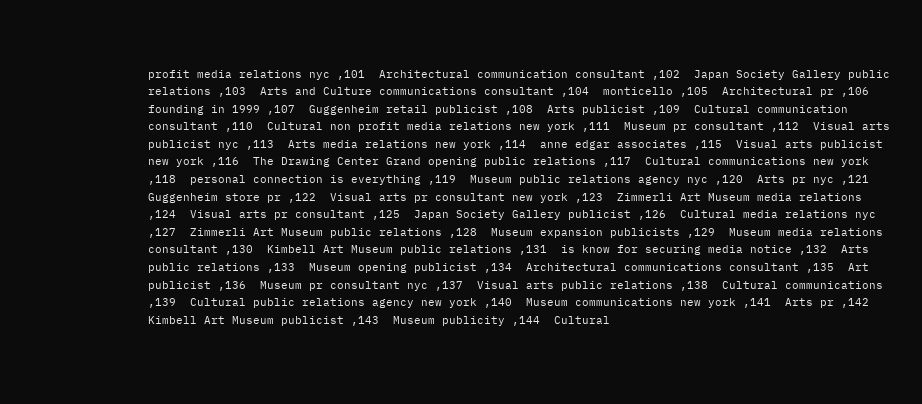profit media relations nyc ,101  Architectural communication consultant ,102  Japan Society Gallery public relations ,103  Arts and Culture communications consultant ,104  monticello ,105  Architectural pr ,106  founding in 1999 ,107  Guggenheim retail publicist ,108  Arts publicist ,109  Cultural communication consultant ,110  Cultural non profit media relations new york ,111  Museum pr consultant ,112  Visual arts publicist nyc ,113  Arts media relations new york ,114  anne edgar associates ,115  Visual arts publicist new york ,116  The Drawing Center Grand opening public relations ,117  Cultural communications new york ,118  personal connection is everything ,119  Museum public relations agency nyc ,120  Arts pr nyc ,121  Guggenheim store pr ,122  Visual arts pr consultant new york ,123  Zimmerli Art Museum media relations ,124  Visual arts pr consultant ,125  Japan Society Gallery publicist ,126  Cultural media relations nyc ,127  Zimmerli Art Museum public relations ,128  Museum expansion publicists ,129  Museum media relations consultant ,130  Kimbell Art Museum public relations ,131  is know for securing media notice ,132  Arts public relations ,133  Museum opening publicist ,134  Architectural communications consultant ,135  Art publicist ,136  Museum pr consultant nyc ,137  Visual arts public relations ,138  Cultural communications ,139  Cultural public relations agency new york ,140  Museum communications new york ,141  Arts pr ,142  Kimbell Art Museum publicist ,143  Museum publicity ,144  Cultural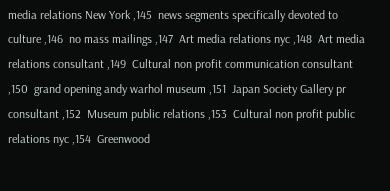media relations New York ,145  news segments specifically devoted to culture ,146  no mass mailings ,147  Art media relations nyc ,148  Art media relations consultant ,149  Cultural non profit communication consultant ,150  grand opening andy warhol museum ,151  Japan Society Gallery pr consultant ,152  Museum public relations ,153  Cultural non profit public relations nyc ,154  Greenwood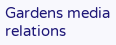Gardens media relations